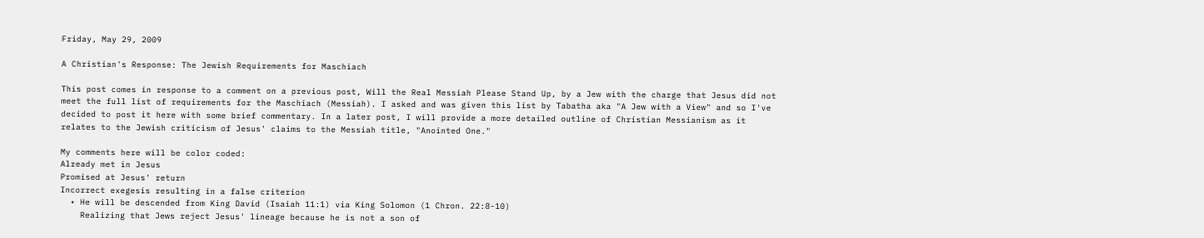Friday, May 29, 2009

A Christian's Response: The Jewish Requirements for Maschiach

This post comes in response to a comment on a previous post, Will the Real Messiah Please Stand Up, by a Jew with the charge that Jesus did not meet the full list of requirements for the Maschiach (Messiah). I asked and was given this list by Tabatha aka "A Jew with a View" and so I've decided to post it here with some brief commentary. In a later post, I will provide a more detailed outline of Christian Messianism as it relates to the Jewish criticism of Jesus' claims to the Messiah title, "Anointed One."

My comments here will be color coded:
Already met in Jesus
Promised at Jesus' return
Incorrect exegesis resulting in a false criterion
  • He will be descended from King David (Isaiah 11:1) via King Solomon (1 Chron. 22:8-10)
    Realizing that Jews reject Jesus' lineage because he is not a son of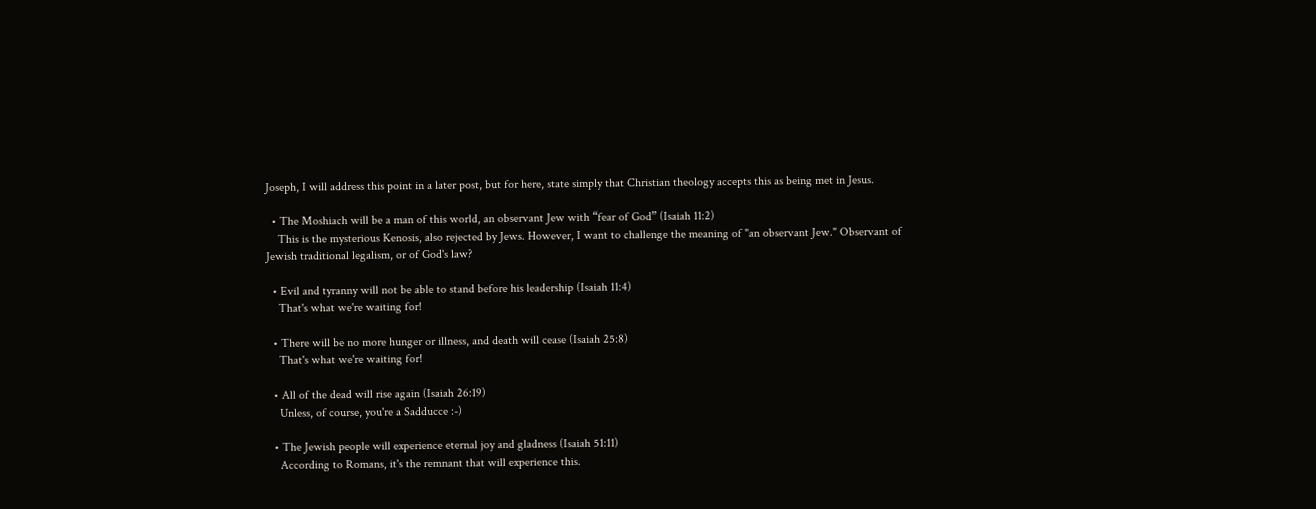Joseph, I will address this point in a later post, but for here, state simply that Christian theology accepts this as being met in Jesus.

  • The Moshiach will be a man of this world, an observant Jew with “fear of God” (Isaiah 11:2)
    This is the mysterious Kenosis, also rejected by Jews. However, I want to challenge the meaning of "an observant Jew." Observant of Jewish traditional legalism, or of God's law?

  • Evil and tyranny will not be able to stand before his leadership (Isaiah 11:4)
    That's what we're waiting for!

  • There will be no more hunger or illness, and death will cease (Isaiah 25:8)
    That's what we're waiting for!

  • All of the dead will rise again (Isaiah 26:19)
    Unless, of course, you're a Sadducce :-)

  • The Jewish people will experience eternal joy and gladness (Isaiah 51:11)
    According to Romans, it's the remnant that will experience this.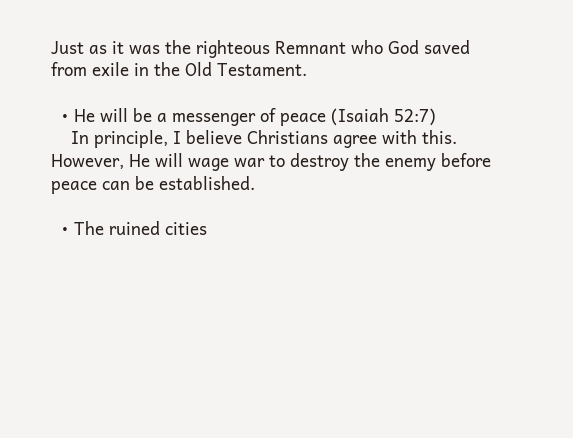Just as it was the righteous Remnant who God saved from exile in the Old Testament.

  • He will be a messenger of peace (Isaiah 52:7)
    In principle, I believe Christians agree with this. However, He will wage war to destroy the enemy before peace can be established.

  • The ruined cities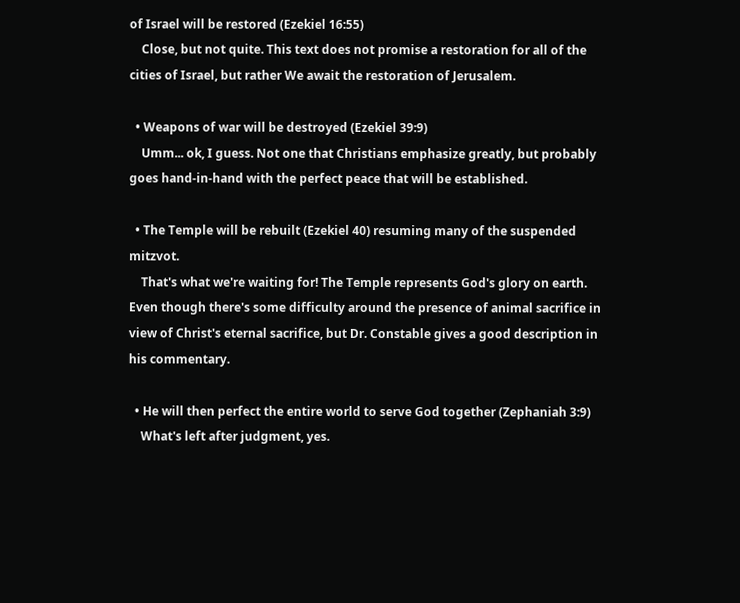of Israel will be restored (Ezekiel 16:55)
    Close, but not quite. This text does not promise a restoration for all of the cities of Israel, but rather We await the restoration of Jerusalem.

  • Weapons of war will be destroyed (Ezekiel 39:9)
    Umm... ok, I guess. Not one that Christians emphasize greatly, but probably goes hand-in-hand with the perfect peace that will be established.

  • The Temple will be rebuilt (Ezekiel 40) resuming many of the suspended mitzvot.
    That's what we're waiting for! The Temple represents God's glory on earth. Even though there's some difficulty around the presence of animal sacrifice in view of Christ's eternal sacrifice, but Dr. Constable gives a good description in his commentary.

  • He will then perfect the entire world to serve God together (Zephaniah 3:9)
    What's left after judgment, yes.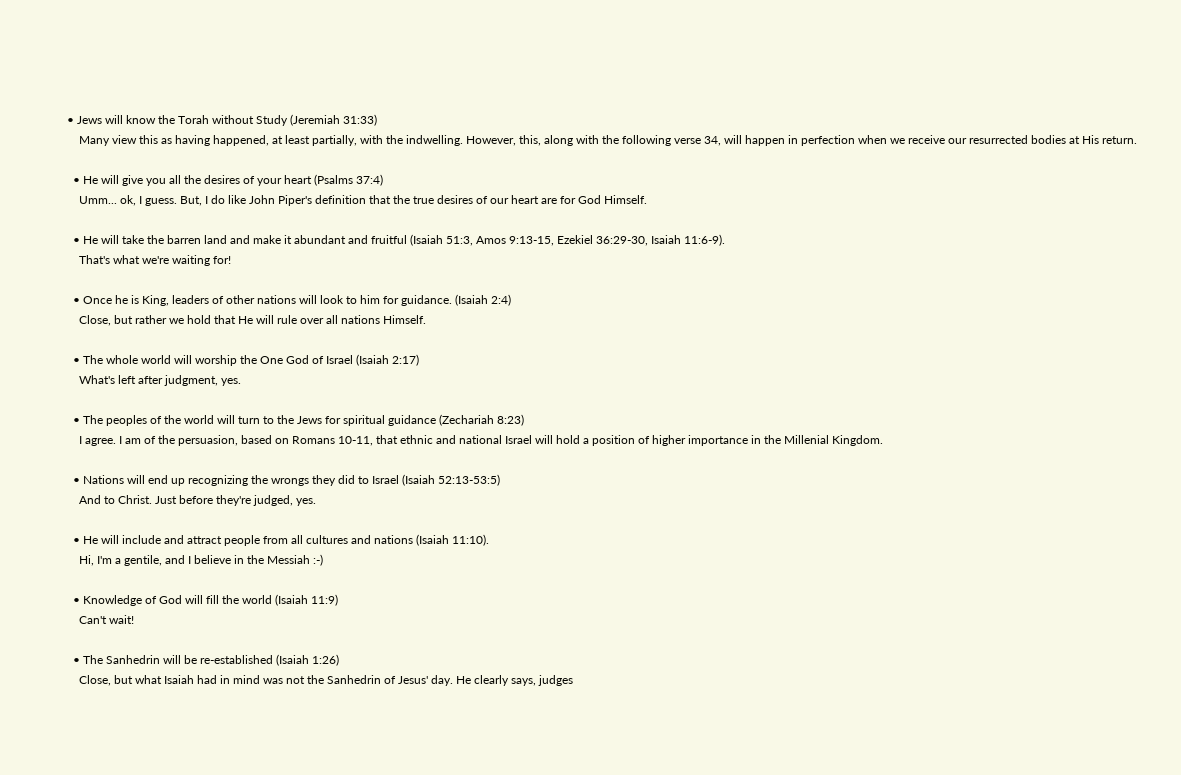• Jews will know the Torah without Study (Jeremiah 31:33)
    Many view this as having happened, at least partially, with the indwelling. However, this, along with the following verse 34, will happen in perfection when we receive our resurrected bodies at His return.

  • He will give you all the desires of your heart (Psalms 37:4)
    Umm... ok, I guess. But, I do like John Piper's definition that the true desires of our heart are for God Himself.

  • He will take the barren land and make it abundant and fruitful (Isaiah 51:3, Amos 9:13-15, Ezekiel 36:29-30, Isaiah 11:6-9).
    That's what we're waiting for!

  • Once he is King, leaders of other nations will look to him for guidance. (Isaiah 2:4)
    Close, but rather we hold that He will rule over all nations Himself.

  • The whole world will worship the One God of Israel (Isaiah 2:17)
    What's left after judgment, yes.

  • The peoples of the world will turn to the Jews for spiritual guidance (Zechariah 8:23)
    I agree. I am of the persuasion, based on Romans 10-11, that ethnic and national Israel will hold a position of higher importance in the Millenial Kingdom.

  • Nations will end up recognizing the wrongs they did to Israel (Isaiah 52:13-53:5)
    And to Christ. Just before they're judged, yes.

  • He will include and attract people from all cultures and nations (Isaiah 11:10).
    Hi, I'm a gentile, and I believe in the Messiah :-)

  • Knowledge of God will fill the world (Isaiah 11:9)
    Can't wait!

  • The Sanhedrin will be re-established (Isaiah 1:26)
    Close, but what Isaiah had in mind was not the Sanhedrin of Jesus' day. He clearly says, judges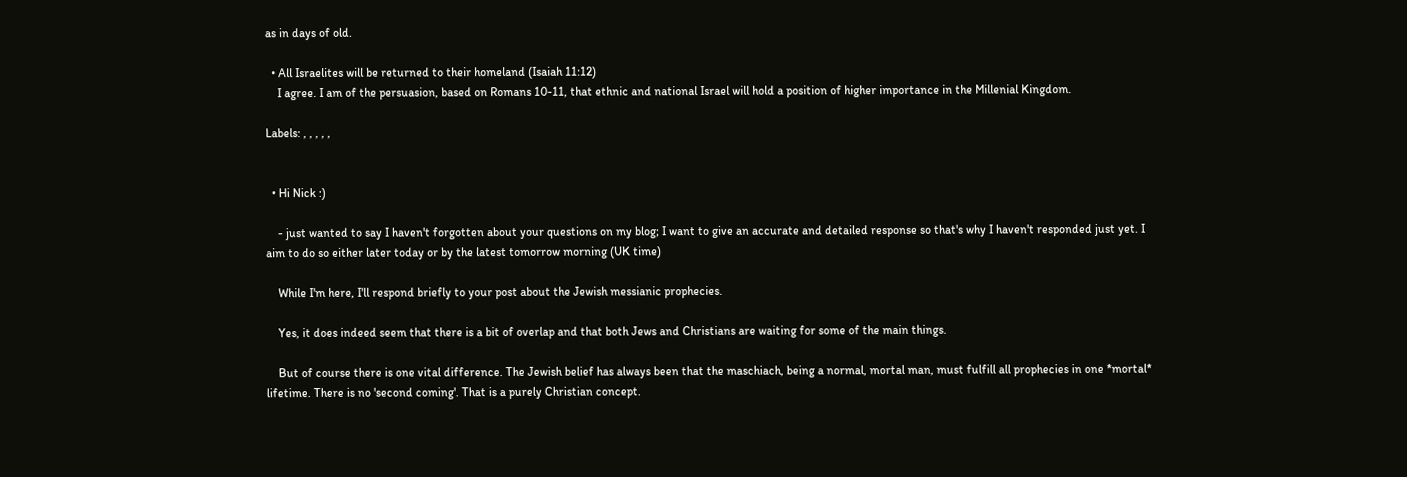as in days of old.

  • All Israelites will be returned to their homeland (Isaiah 11:12)
    I agree. I am of the persuasion, based on Romans 10-11, that ethnic and national Israel will hold a position of higher importance in the Millenial Kingdom.

Labels: , , , , ,


  • Hi Nick :)

    - just wanted to say I haven't forgotten about your questions on my blog; I want to give an accurate and detailed response so that's why I haven't responded just yet. I aim to do so either later today or by the latest tomorrow morning (UK time)

    While I'm here, I'll respond briefly to your post about the Jewish messianic prophecies.

    Yes, it does indeed seem that there is a bit of overlap and that both Jews and Christians are waiting for some of the main things.

    But of course there is one vital difference. The Jewish belief has always been that the maschiach, being a normal, mortal man, must fulfill all prophecies in one *mortal* lifetime. There is no 'second coming'. That is a purely Christian concept.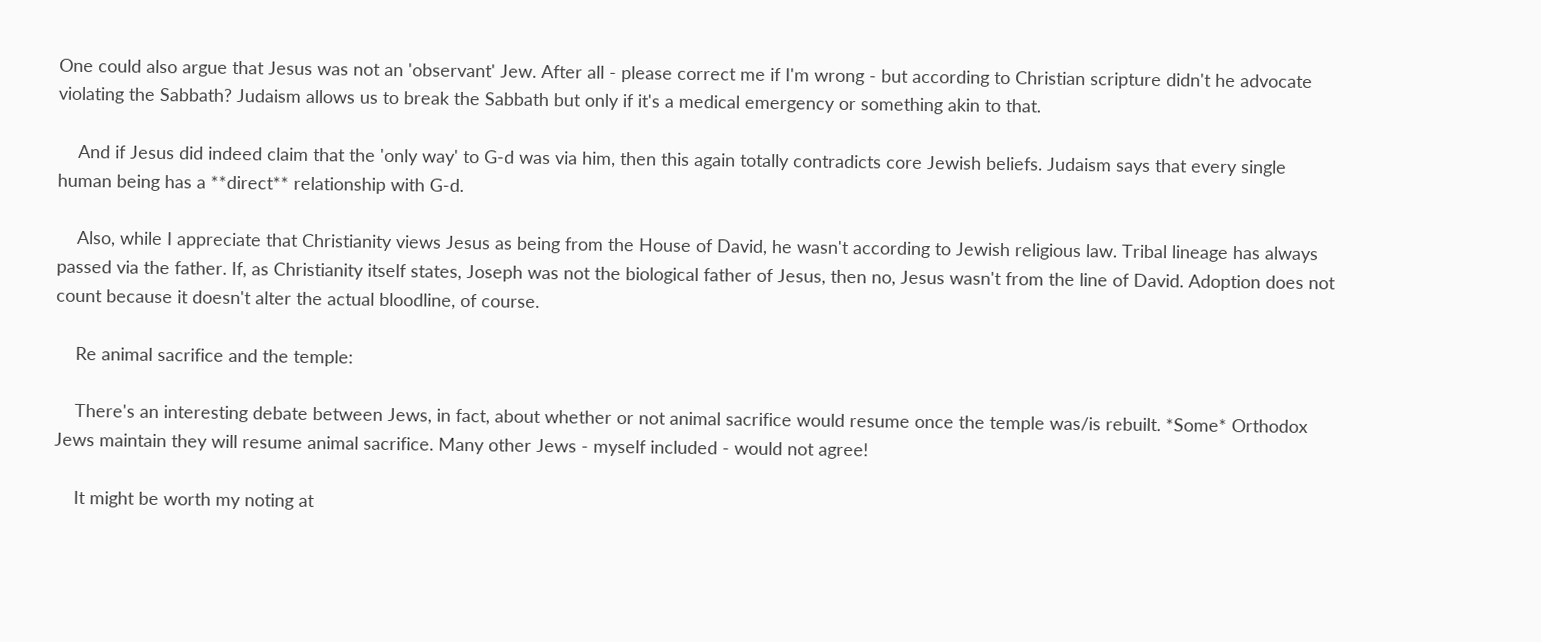One could also argue that Jesus was not an 'observant' Jew. After all - please correct me if I'm wrong - but according to Christian scripture didn't he advocate violating the Sabbath? Judaism allows us to break the Sabbath but only if it's a medical emergency or something akin to that.

    And if Jesus did indeed claim that the 'only way' to G-d was via him, then this again totally contradicts core Jewish beliefs. Judaism says that every single human being has a **direct** relationship with G-d.

    Also, while I appreciate that Christianity views Jesus as being from the House of David, he wasn't according to Jewish religious law. Tribal lineage has always passed via the father. If, as Christianity itself states, Joseph was not the biological father of Jesus, then no, Jesus wasn't from the line of David. Adoption does not count because it doesn't alter the actual bloodline, of course.

    Re animal sacrifice and the temple:

    There's an interesting debate between Jews, in fact, about whether or not animal sacrifice would resume once the temple was/is rebuilt. *Some* Orthodox Jews maintain they will resume animal sacrifice. Many other Jews - myself included - would not agree!

    It might be worth my noting at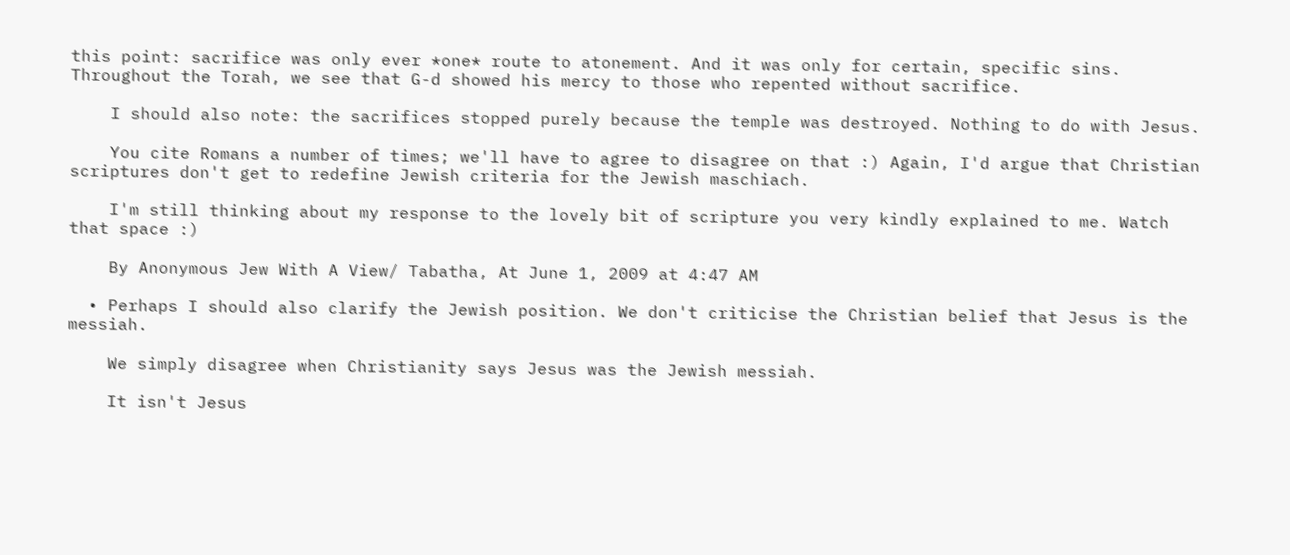this point: sacrifice was only ever *one* route to atonement. And it was only for certain, specific sins. Throughout the Torah, we see that G-d showed his mercy to those who repented without sacrifice.

    I should also note: the sacrifices stopped purely because the temple was destroyed. Nothing to do with Jesus.

    You cite Romans a number of times; we'll have to agree to disagree on that :) Again, I'd argue that Christian scriptures don't get to redefine Jewish criteria for the Jewish maschiach.

    I'm still thinking about my response to the lovely bit of scripture you very kindly explained to me. Watch that space :)

    By Anonymous Jew With A View/ Tabatha, At June 1, 2009 at 4:47 AM

  • Perhaps I should also clarify the Jewish position. We don't criticise the Christian belief that Jesus is the messiah.

    We simply disagree when Christianity says Jesus was the Jewish messiah.

    It isn't Jesus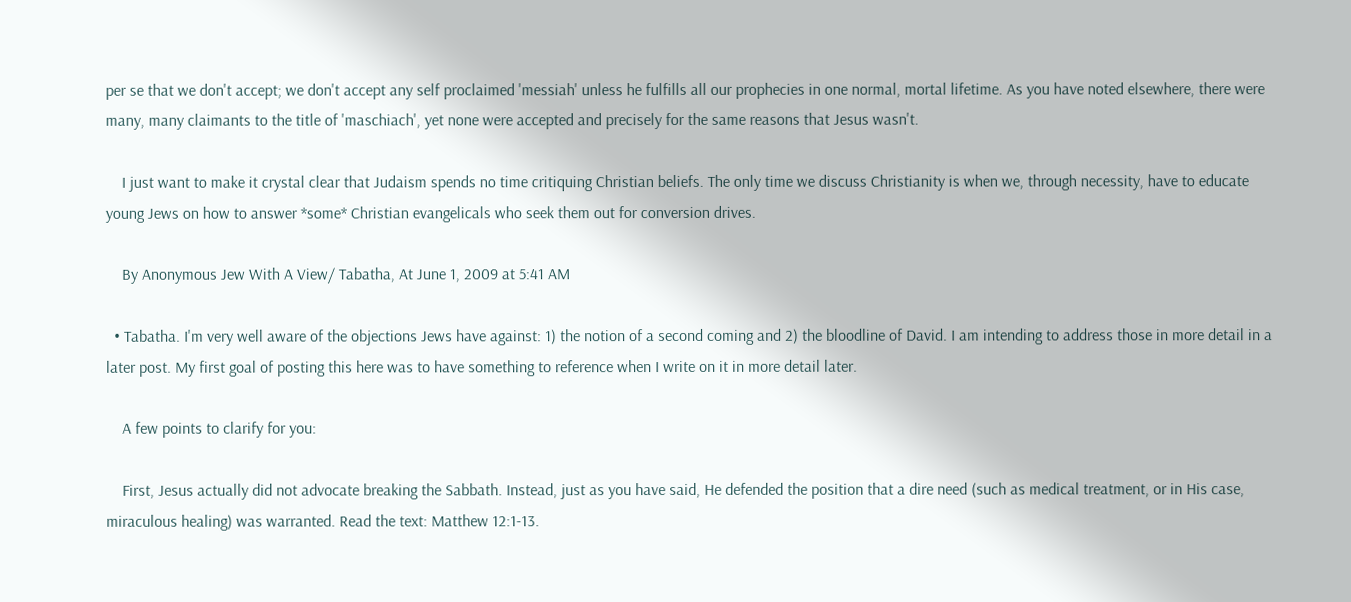per se that we don't accept; we don't accept any self proclaimed 'messiah' unless he fulfills all our prophecies in one normal, mortal lifetime. As you have noted elsewhere, there were many, many claimants to the title of 'maschiach', yet none were accepted and precisely for the same reasons that Jesus wasn't.

    I just want to make it crystal clear that Judaism spends no time critiquing Christian beliefs. The only time we discuss Christianity is when we, through necessity, have to educate young Jews on how to answer *some* Christian evangelicals who seek them out for conversion drives.

    By Anonymous Jew With A View/ Tabatha, At June 1, 2009 at 5:41 AM

  • Tabatha. I'm very well aware of the objections Jews have against: 1) the notion of a second coming and 2) the bloodline of David. I am intending to address those in more detail in a later post. My first goal of posting this here was to have something to reference when I write on it in more detail later.

    A few points to clarify for you:

    First, Jesus actually did not advocate breaking the Sabbath. Instead, just as you have said, He defended the position that a dire need (such as medical treatment, or in His case, miraculous healing) was warranted. Read the text: Matthew 12:1-13.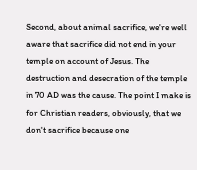Second, about animal sacrifice, we're well aware that sacrifice did not end in your temple on account of Jesus. The destruction and desecration of the temple in 70 AD was the cause. The point I make is for Christian readers, obviously, that we don't sacrifice because one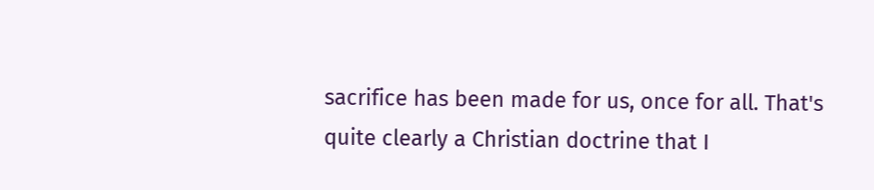sacrifice has been made for us, once for all. That's quite clearly a Christian doctrine that I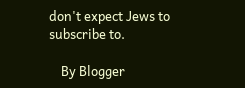don't expect Jews to subscribe to.

    By Blogger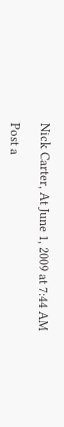Nick Carter, At June 1, 2009 at 7:44 AM

Post a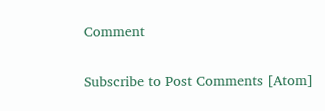Comment

Subscribe to Post Comments [Atom]